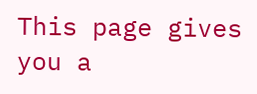This page gives you a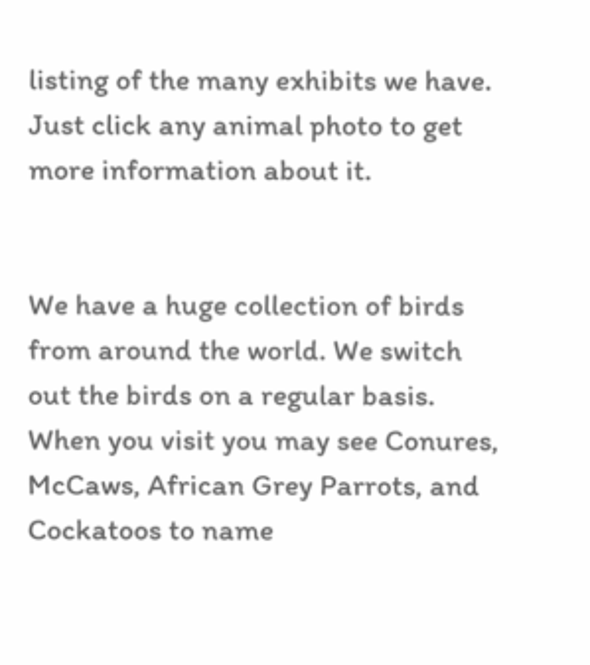listing of the many exhibits we have. Just click any animal photo to get more information about it.


We have a huge collection of birds from around the world. We switch out the birds on a regular basis. When you visit you may see Conures, McCaws, African Grey Parrots, and Cockatoos to name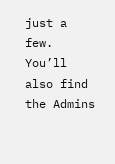just a few. You’ll also find the Admins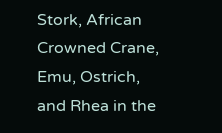Stork, African Crowned Crane, Emu, Ostrich, and Rhea in the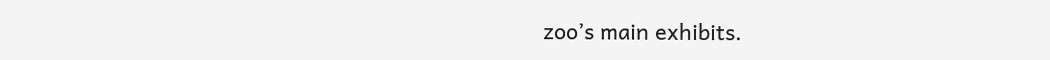zoo’s main exhibits.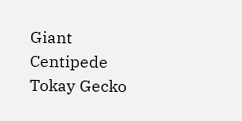Giant Centipede
Tokay Gecko